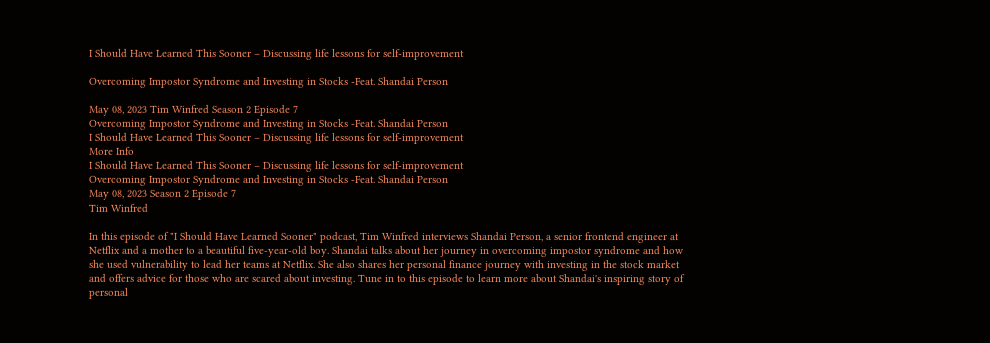I Should Have Learned This Sooner – Discussing life lessons for self-improvement

Overcoming Impostor Syndrome and Investing in Stocks -Feat. Shandai Person

May 08, 2023 Tim Winfred Season 2 Episode 7
Overcoming Impostor Syndrome and Investing in Stocks -Feat. Shandai Person
I Should Have Learned This Sooner – Discussing life lessons for self-improvement
More Info
I Should Have Learned This Sooner – Discussing life lessons for self-improvement
Overcoming Impostor Syndrome and Investing in Stocks -Feat. Shandai Person
May 08, 2023 Season 2 Episode 7
Tim Winfred

In this episode of "I Should Have Learned Sooner" podcast, Tim Winfred interviews Shandai Person, a senior frontend engineer at Netflix and a mother to a beautiful five-year-old boy. Shandai talks about her journey in overcoming impostor syndrome and how she used vulnerability to lead her teams at Netflix. She also shares her personal finance journey with investing in the stock market and offers advice for those who are scared about investing. Tune in to this episode to learn more about Shandai's inspiring story of personal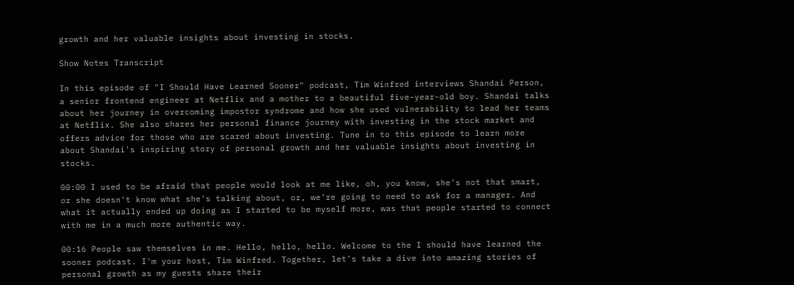growth and her valuable insights about investing in stocks.

Show Notes Transcript

In this episode of "I Should Have Learned Sooner" podcast, Tim Winfred interviews Shandai Person, a senior frontend engineer at Netflix and a mother to a beautiful five-year-old boy. Shandai talks about her journey in overcoming impostor syndrome and how she used vulnerability to lead her teams at Netflix. She also shares her personal finance journey with investing in the stock market and offers advice for those who are scared about investing. Tune in to this episode to learn more about Shandai's inspiring story of personal growth and her valuable insights about investing in stocks.

00:00 I used to be afraid that people would look at me like, oh, you know, she's not that smart, or she doesn't know what she's talking about, or, we're going to need to ask for a manager. And what it actually ended up doing as I started to be myself more, was that people started to connect with me in a much more authentic way.

00:16 People saw themselves in me. Hello, hello, hello. Welcome to the I should have learned the sooner podcast. I'm your host, Tim Winfred. Together, let's take a dive into amazing stories of personal growth as my guests share their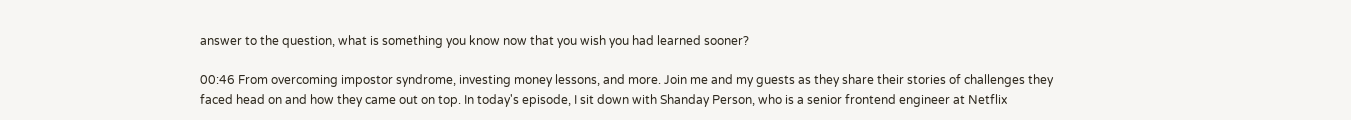answer to the question, what is something you know now that you wish you had learned sooner?

00:46 From overcoming impostor syndrome, investing money lessons, and more. Join me and my guests as they share their stories of challenges they faced head on and how they came out on top. In today's episode, I sit down with Shanday Person, who is a senior frontend engineer at Netflix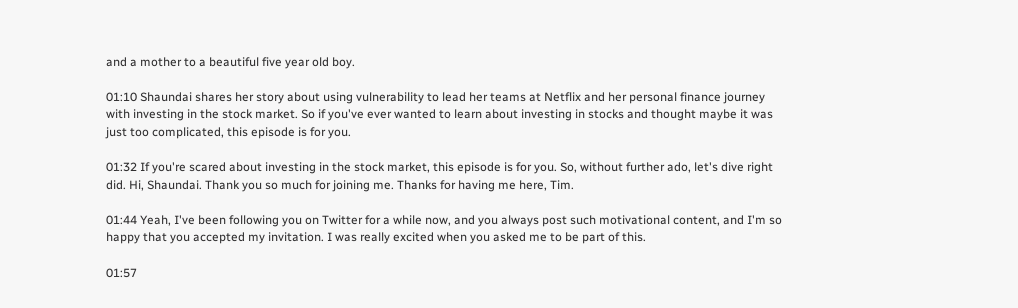and a mother to a beautiful five year old boy.

01:10 Shaundai shares her story about using vulnerability to lead her teams at Netflix and her personal finance journey with investing in the stock market. So if you've ever wanted to learn about investing in stocks and thought maybe it was just too complicated, this episode is for you.

01:32 If you're scared about investing in the stock market, this episode is for you. So, without further ado, let's dive right did. Hi, Shaundai. Thank you so much for joining me. Thanks for having me here, Tim.

01:44 Yeah, I've been following you on Twitter for a while now, and you always post such motivational content, and I'm so happy that you accepted my invitation. I was really excited when you asked me to be part of this.

01:57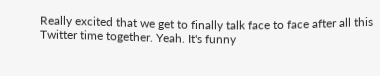Really excited that we get to finally talk face to face after all this Twitter time together. Yeah. It's funny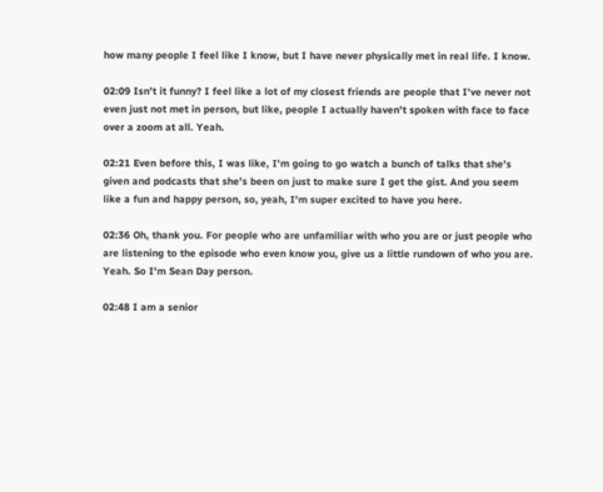how many people I feel like I know, but I have never physically met in real life. I know.

02:09 Isn't it funny? I feel like a lot of my closest friends are people that I've never not even just not met in person, but like, people I actually haven't spoken with face to face over a zoom at all. Yeah.

02:21 Even before this, I was like, I'm going to go watch a bunch of talks that she's given and podcasts that she's been on just to make sure I get the gist. And you seem like a fun and happy person, so, yeah, I'm super excited to have you here.

02:36 Oh, thank you. For people who are unfamiliar with who you are or just people who are listening to the episode who even know you, give us a little rundown of who you are. Yeah. So I'm Sean Day person.

02:48 I am a senior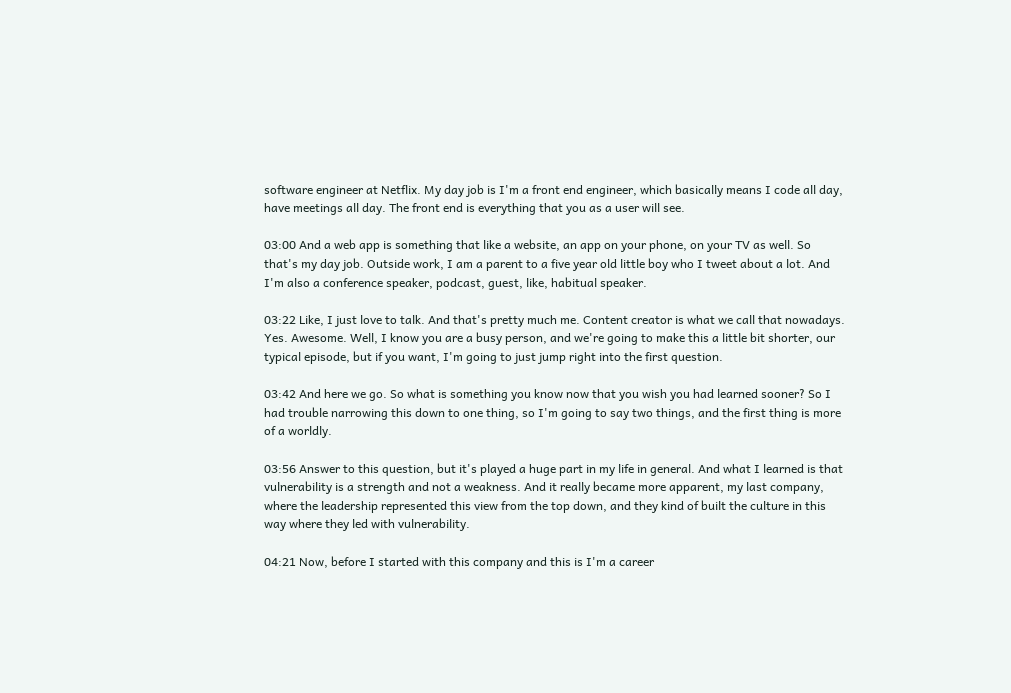software engineer at Netflix. My day job is I'm a front end engineer, which basically means I code all day, have meetings all day. The front end is everything that you as a user will see.

03:00 And a web app is something that like a website, an app on your phone, on your TV as well. So that's my day job. Outside work, I am a parent to a five year old little boy who I tweet about a lot. And I'm also a conference speaker, podcast, guest, like, habitual speaker.

03:22 Like, I just love to talk. And that's pretty much me. Content creator is what we call that nowadays. Yes. Awesome. Well, I know you are a busy person, and we're going to make this a little bit shorter, our typical episode, but if you want, I'm going to just jump right into the first question.

03:42 And here we go. So what is something you know now that you wish you had learned sooner? So I had trouble narrowing this down to one thing, so I'm going to say two things, and the first thing is more of a worldly.

03:56 Answer to this question, but it's played a huge part in my life in general. And what I learned is that vulnerability is a strength and not a weakness. And it really became more apparent, my last company, where the leadership represented this view from the top down, and they kind of built the culture in this way where they led with vulnerability.

04:21 Now, before I started with this company and this is I'm a career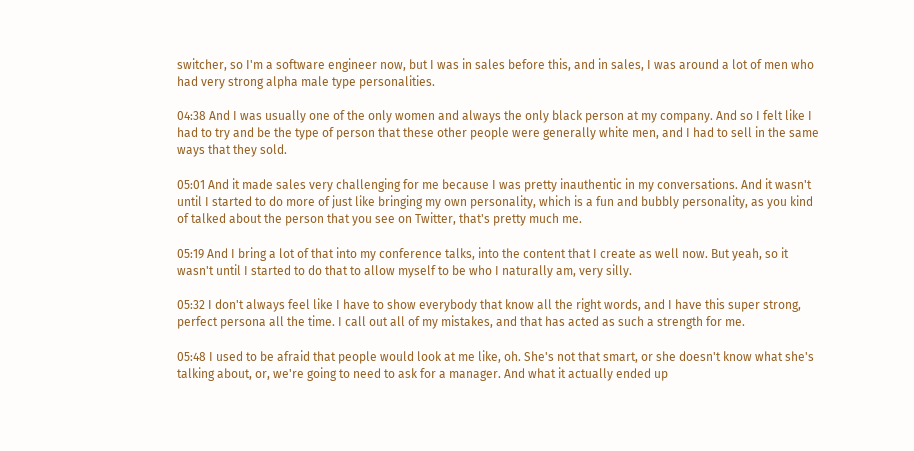switcher, so I'm a software engineer now, but I was in sales before this, and in sales, I was around a lot of men who had very strong alpha male type personalities.

04:38 And I was usually one of the only women and always the only black person at my company. And so I felt like I had to try and be the type of person that these other people were generally white men, and I had to sell in the same ways that they sold.

05:01 And it made sales very challenging for me because I was pretty inauthentic in my conversations. And it wasn't until I started to do more of just like bringing my own personality, which is a fun and bubbly personality, as you kind of talked about the person that you see on Twitter, that's pretty much me.

05:19 And I bring a lot of that into my conference talks, into the content that I create as well now. But yeah, so it wasn't until I started to do that to allow myself to be who I naturally am, very silly.

05:32 I don't always feel like I have to show everybody that know all the right words, and I have this super strong, perfect persona all the time. I call out all of my mistakes, and that has acted as such a strength for me.

05:48 I used to be afraid that people would look at me like, oh. She's not that smart, or she doesn't know what she's talking about, or, we're going to need to ask for a manager. And what it actually ended up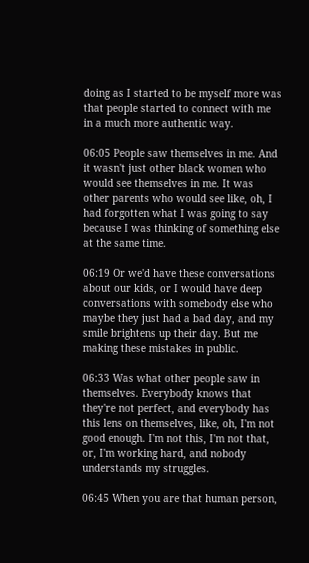doing as I started to be myself more was that people started to connect with me in a much more authentic way.

06:05 People saw themselves in me. And it wasn't just other black women who would see themselves in me. It was other parents who would see like, oh, I had forgotten what I was going to say because I was thinking of something else at the same time.

06:19 Or we'd have these conversations about our kids, or I would have deep conversations with somebody else who maybe they just had a bad day, and my smile brightens up their day. But me making these mistakes in public.

06:33 Was what other people saw in themselves. Everybody knows that they're not perfect, and everybody has this lens on themselves, like, oh, I'm not good enough. I'm not this, I'm not that, or, I'm working hard, and nobody understands my struggles.

06:45 When you are that human person,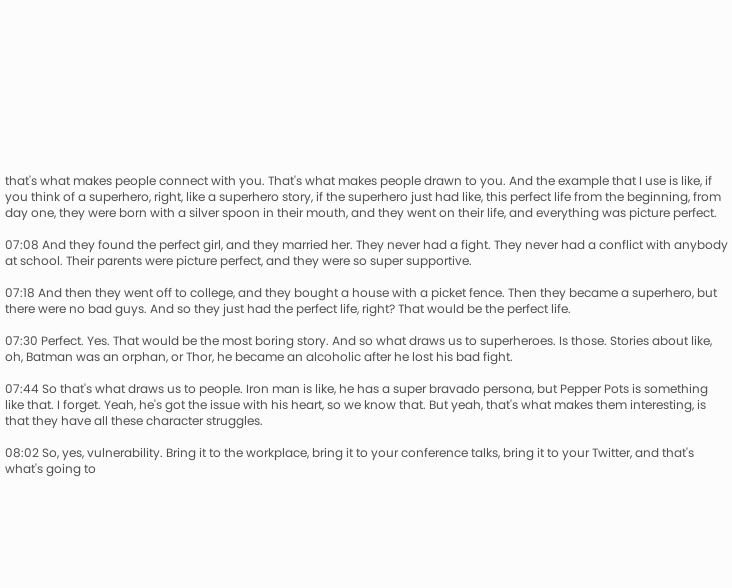that's what makes people connect with you. That's what makes people drawn to you. And the example that I use is like, if you think of a superhero, right, like a superhero story, if the superhero just had like, this perfect life from the beginning, from day one, they were born with a silver spoon in their mouth, and they went on their life, and everything was picture perfect.

07:08 And they found the perfect girl, and they married her. They never had a fight. They never had a conflict with anybody at school. Their parents were picture perfect, and they were so super supportive.

07:18 And then they went off to college, and they bought a house with a picket fence. Then they became a superhero, but there were no bad guys. And so they just had the perfect life, right? That would be the perfect life.

07:30 Perfect. Yes. That would be the most boring story. And so what draws us to superheroes. Is those. Stories about like, oh, Batman was an orphan, or Thor, he became an alcoholic after he lost his bad fight.

07:44 So that's what draws us to people. Iron man is like, he has a super bravado persona, but Pepper Pots is something like that. I forget. Yeah, he's got the issue with his heart, so we know that. But yeah, that's what makes them interesting, is that they have all these character struggles.

08:02 So, yes, vulnerability. Bring it to the workplace, bring it to your conference talks, bring it to your Twitter, and that's what's going to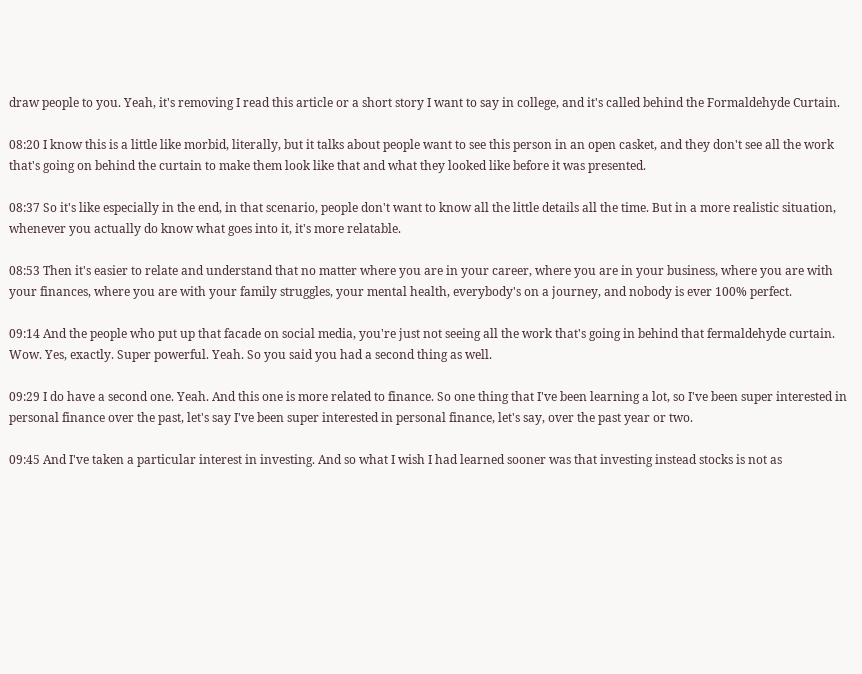draw people to you. Yeah, it's removing I read this article or a short story I want to say in college, and it's called behind the Formaldehyde Curtain.

08:20 I know this is a little like morbid, literally, but it talks about people want to see this person in an open casket, and they don't see all the work that's going on behind the curtain to make them look like that and what they looked like before it was presented.

08:37 So it's like especially in the end, in that scenario, people don't want to know all the little details all the time. But in a more realistic situation, whenever you actually do know what goes into it, it's more relatable.

08:53 Then it's easier to relate and understand that no matter where you are in your career, where you are in your business, where you are with your finances, where you are with your family struggles, your mental health, everybody's on a journey, and nobody is ever 100% perfect.

09:14 And the people who put up that facade on social media, you're just not seeing all the work that's going in behind that fermaldehyde curtain. Wow. Yes, exactly. Super powerful. Yeah. So you said you had a second thing as well.

09:29 I do have a second one. Yeah. And this one is more related to finance. So one thing that I've been learning a lot, so I've been super interested in personal finance over the past, let's say I've been super interested in personal finance, let's say, over the past year or two.

09:45 And I've taken a particular interest in investing. And so what I wish I had learned sooner was that investing instead stocks is not as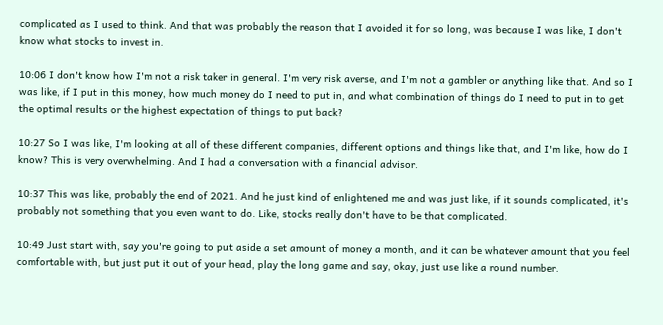complicated as I used to think. And that was probably the reason that I avoided it for so long, was because I was like, I don't know what stocks to invest in.

10:06 I don't know how I'm not a risk taker in general. I'm very risk averse, and I'm not a gambler or anything like that. And so I was like, if I put in this money, how much money do I need to put in, and what combination of things do I need to put in to get the optimal results or the highest expectation of things to put back?

10:27 So I was like, I'm looking at all of these different companies, different options and things like that, and I'm like, how do I know? This is very overwhelming. And I had a conversation with a financial advisor.

10:37 This was like, probably the end of 2021. And he just kind of enlightened me and was just like, if it sounds complicated, it's probably not something that you even want to do. Like, stocks really don't have to be that complicated.

10:49 Just start with, say you're going to put aside a set amount of money a month, and it can be whatever amount that you feel comfortable with, but just put it out of your head, play the long game and say, okay, just use like a round number.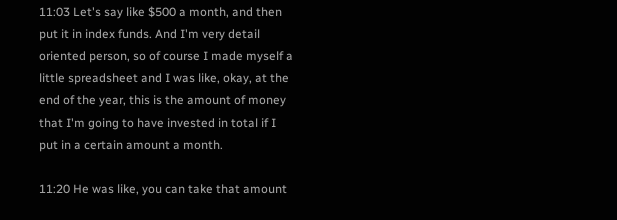11:03 Let's say like $500 a month, and then put it in index funds. And I'm very detail oriented person, so of course I made myself a little spreadsheet and I was like, okay, at the end of the year, this is the amount of money that I'm going to have invested in total if I put in a certain amount a month.

11:20 He was like, you can take that amount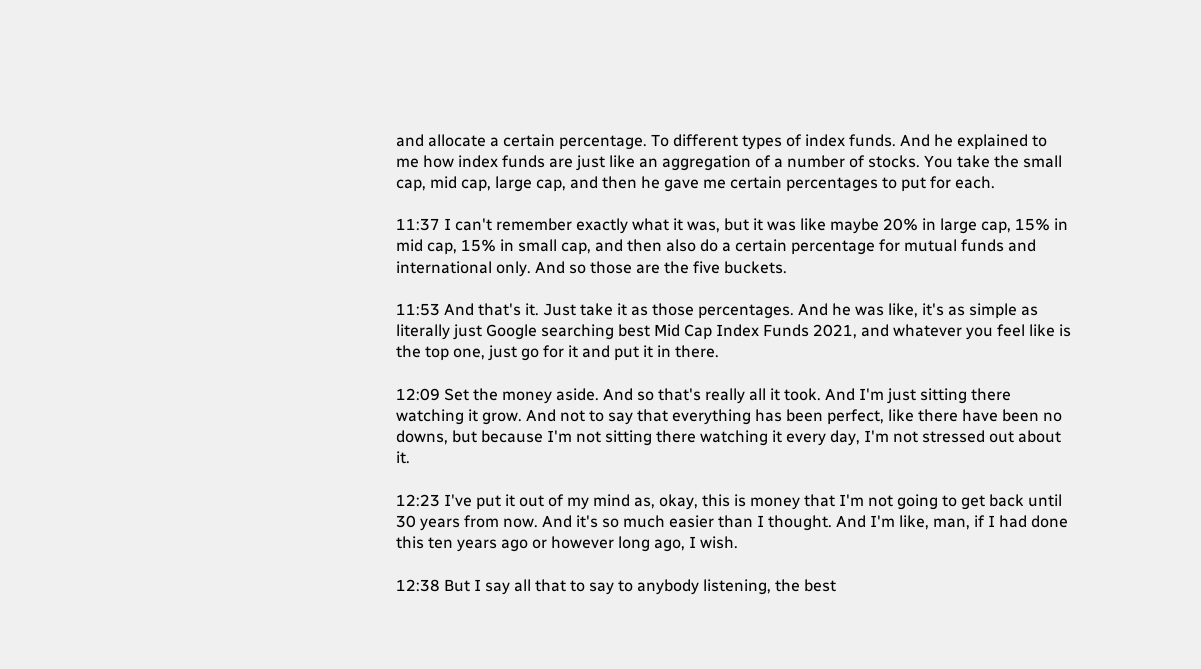and allocate a certain percentage. To different types of index funds. And he explained to me how index funds are just like an aggregation of a number of stocks. You take the small cap, mid cap, large cap, and then he gave me certain percentages to put for each.

11:37 I can't remember exactly what it was, but it was like maybe 20% in large cap, 15% in mid cap, 15% in small cap, and then also do a certain percentage for mutual funds and international only. And so those are the five buckets.

11:53 And that's it. Just take it as those percentages. And he was like, it's as simple as literally just Google searching best Mid Cap Index Funds 2021, and whatever you feel like is the top one, just go for it and put it in there.

12:09 Set the money aside. And so that's really all it took. And I'm just sitting there watching it grow. And not to say that everything has been perfect, like there have been no downs, but because I'm not sitting there watching it every day, I'm not stressed out about it.

12:23 I've put it out of my mind as, okay, this is money that I'm not going to get back until 30 years from now. And it's so much easier than I thought. And I'm like, man, if I had done this ten years ago or however long ago, I wish.

12:38 But I say all that to say to anybody listening, the best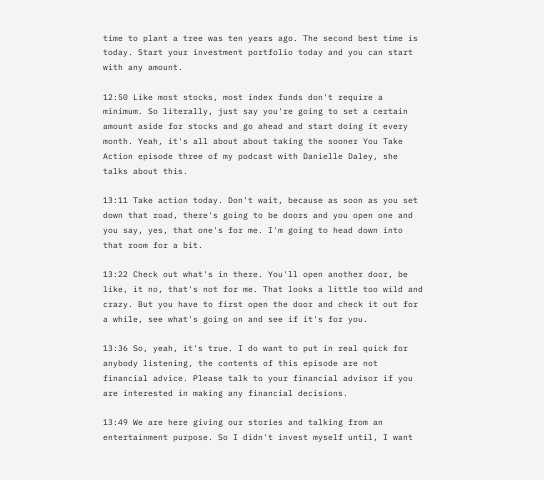time to plant a tree was ten years ago. The second best time is today. Start your investment portfolio today and you can start with any amount.

12:50 Like most stocks, most index funds don't require a minimum. So literally, just say you're going to set a certain amount aside for stocks and go ahead and start doing it every month. Yeah, it's all about about taking the sooner You Take Action episode three of my podcast with Danielle Daley, she talks about this.

13:11 Take action today. Don't wait, because as soon as you set down that road, there's going to be doors and you open one and you say, yes, that one's for me. I'm going to head down into that room for a bit.

13:22 Check out what's in there. You'll open another door, be like, it no, that's not for me. That looks a little too wild and crazy. But you have to first open the door and check it out for a while, see what's going on and see if it's for you.

13:36 So, yeah, it's true. I do want to put in real quick for anybody listening, the contents of this episode are not financial advice. Please talk to your financial advisor if you are interested in making any financial decisions.

13:49 We are here giving our stories and talking from an entertainment purpose. So I didn't invest myself until, I want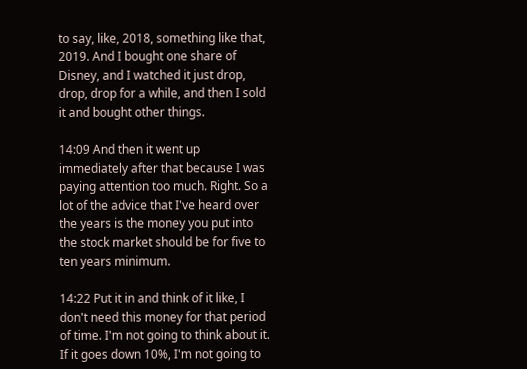to say, like, 2018, something like that, 2019. And I bought one share of Disney, and I watched it just drop, drop, drop for a while, and then I sold it and bought other things.

14:09 And then it went up immediately after that because I was paying attention too much. Right. So a lot of the advice that I've heard over the years is the money you put into the stock market should be for five to ten years minimum.

14:22 Put it in and think of it like, I don't need this money for that period of time. I'm not going to think about it. If it goes down 10%, I'm not going to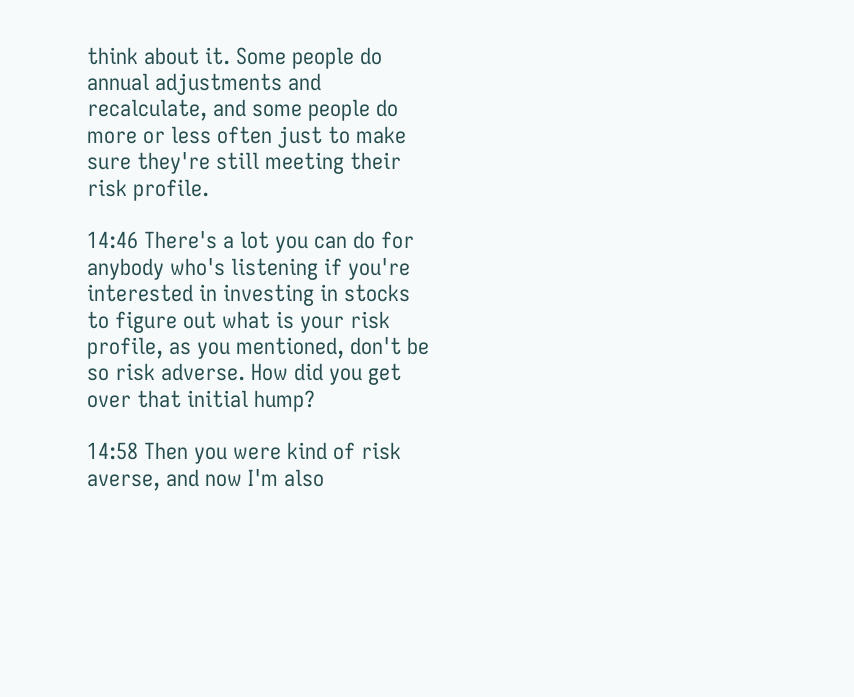think about it. Some people do annual adjustments and recalculate, and some people do more or less often just to make sure they're still meeting their risk profile.

14:46 There's a lot you can do for anybody who's listening if you're interested in investing in stocks to figure out what is your risk profile, as you mentioned, don't be so risk adverse. How did you get over that initial hump?

14:58 Then you were kind of risk averse, and now I'm also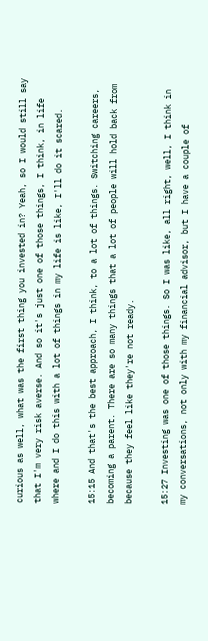curious as well, what was the first thing you invested in? Yeah, so I would still say that I'm very risk averse. And so it's just one of those things, I think, in life where and I do this with a lot of things in my life is like, I'll do it scared.

15:15 And that's the best approach, I think, to a lot of things. Switching careers, becoming a parent. There are so many things that a lot of people will hold back from because they feel like they're not ready.

15:27 Investing was one of those things. So I was like, all right, well, I think in my conversations, not only with my financial advisor, but I have a couple of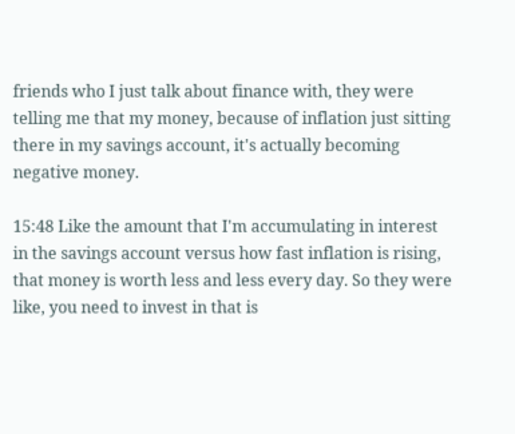friends who I just talk about finance with, they were telling me that my money, because of inflation just sitting there in my savings account, it's actually becoming negative money.

15:48 Like the amount that I'm accumulating in interest in the savings account versus how fast inflation is rising, that money is worth less and less every day. So they were like, you need to invest in that is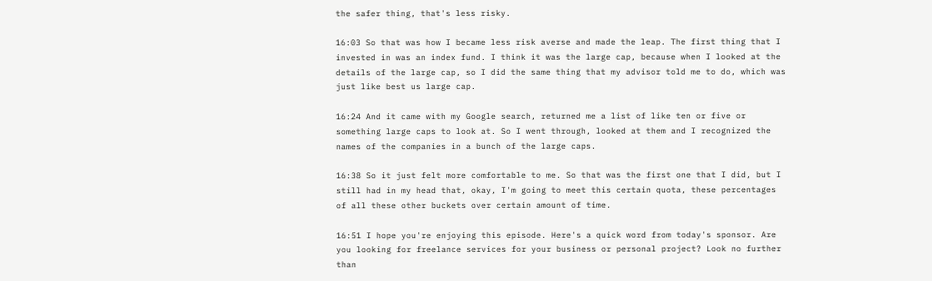the safer thing, that's less risky.

16:03 So that was how I became less risk averse and made the leap. The first thing that I invested in was an index fund. I think it was the large cap, because when I looked at the details of the large cap, so I did the same thing that my advisor told me to do, which was just like best us large cap.

16:24 And it came with my Google search, returned me a list of like ten or five or something large caps to look at. So I went through, looked at them and I recognized the names of the companies in a bunch of the large caps.

16:38 So it just felt more comfortable to me. So that was the first one that I did, but I still had in my head that, okay, I'm going to meet this certain quota, these percentages of all these other buckets over certain amount of time.

16:51 I hope you're enjoying this episode. Here's a quick word from today's sponsor. Are you looking for freelance services for your business or personal project? Look no further than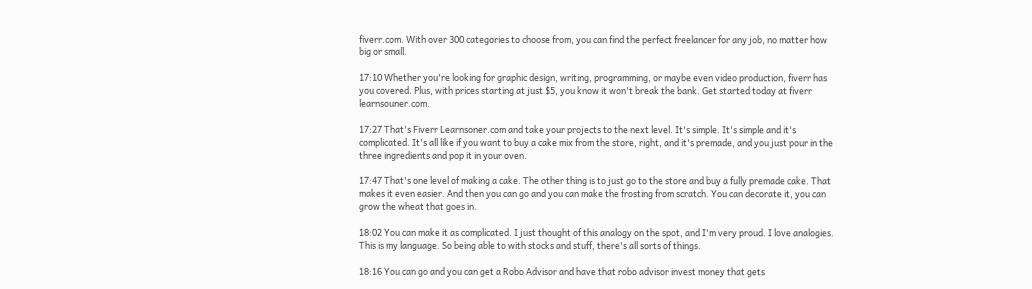fiverr.com. With over 300 categories to choose from, you can find the perfect freelancer for any job, no matter how big or small.

17:10 Whether you're looking for graphic design, writing, programming, or maybe even video production, fiverr has you covered. Plus, with prices starting at just $5, you know it won't break the bank. Get started today at fiverr learnsouner.com.

17:27 That's Fiverr Learnsoner.com and take your projects to the next level. It's simple. It's simple and it's complicated. It's all like if you want to buy a cake mix from the store, right, and it's premade, and you just pour in the three ingredients and pop it in your oven.

17:47 That's one level of making a cake. The other thing is to just go to the store and buy a fully premade cake. That makes it even easier. And then you can go and you can make the frosting from scratch. You can decorate it, you can grow the wheat that goes in.

18:02 You can make it as complicated. I just thought of this analogy on the spot, and I'm very proud. I love analogies. This is my language. So being able to with stocks and stuff, there's all sorts of things.

18:16 You can go and you can get a Robo Advisor and have that robo advisor invest money that gets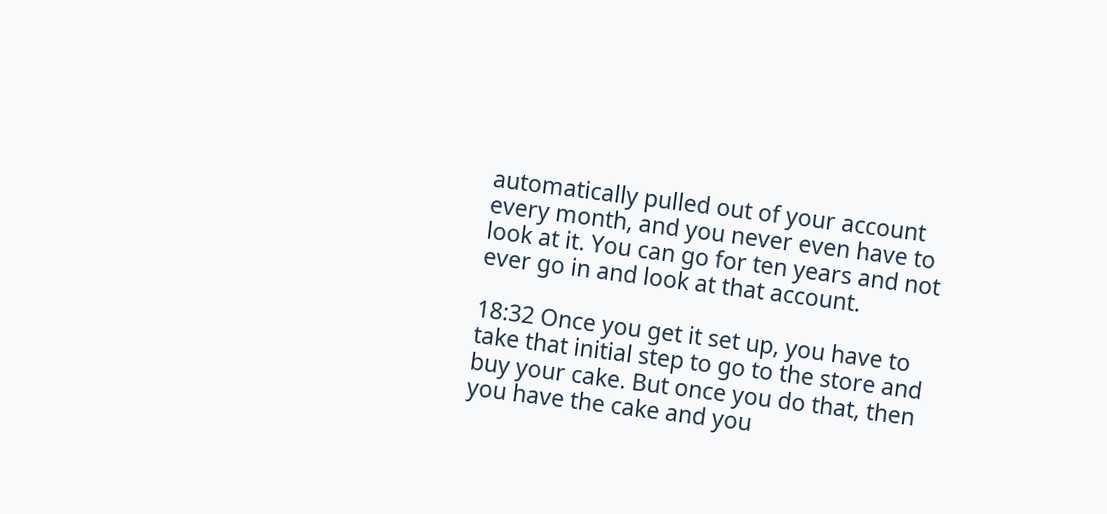automatically pulled out of your account every month, and you never even have to look at it. You can go for ten years and not ever go in and look at that account.

18:32 Once you get it set up, you have to take that initial step to go to the store and buy your cake. But once you do that, then you have the cake and you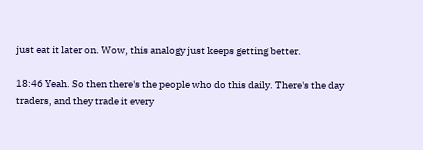just eat it later on. Wow, this analogy just keeps getting better.

18:46 Yeah. So then there's the people who do this daily. There's the day traders, and they trade it every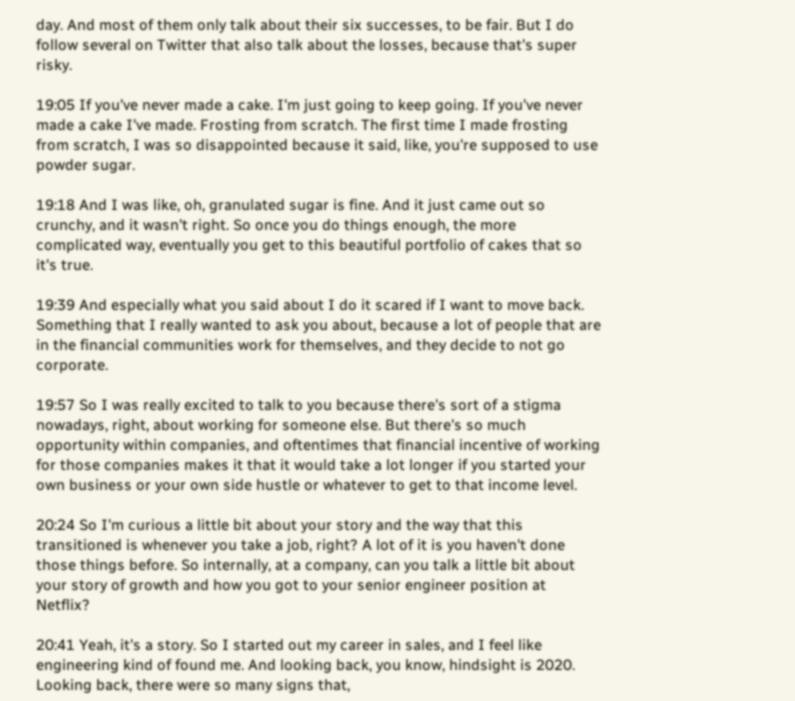day. And most of them only talk about their six successes, to be fair. But I do follow several on Twitter that also talk about the losses, because that's super risky.

19:05 If you've never made a cake. I'm just going to keep going. If you've never made a cake I've made. Frosting from scratch. The first time I made frosting from scratch, I was so disappointed because it said, like, you're supposed to use powder sugar.

19:18 And I was like, oh, granulated sugar is fine. And it just came out so crunchy, and it wasn't right. So once you do things enough, the more complicated way, eventually you get to this beautiful portfolio of cakes that so it's true.

19:39 And especially what you said about I do it scared if I want to move back. Something that I really wanted to ask you about, because a lot of people that are in the financial communities work for themselves, and they decide to not go corporate.

19:57 So I was really excited to talk to you because there's sort of a stigma nowadays, right, about working for someone else. But there's so much opportunity within companies, and oftentimes that financial incentive of working for those companies makes it that it would take a lot longer if you started your own business or your own side hustle or whatever to get to that income level.

20:24 So I'm curious a little bit about your story and the way that this transitioned is whenever you take a job, right? A lot of it is you haven't done those things before. So internally, at a company, can you talk a little bit about your story of growth and how you got to your senior engineer position at Netflix?

20:41 Yeah, it's a story. So I started out my career in sales, and I feel like engineering kind of found me. And looking back, you know, hindsight is 2020. Looking back, there were so many signs that,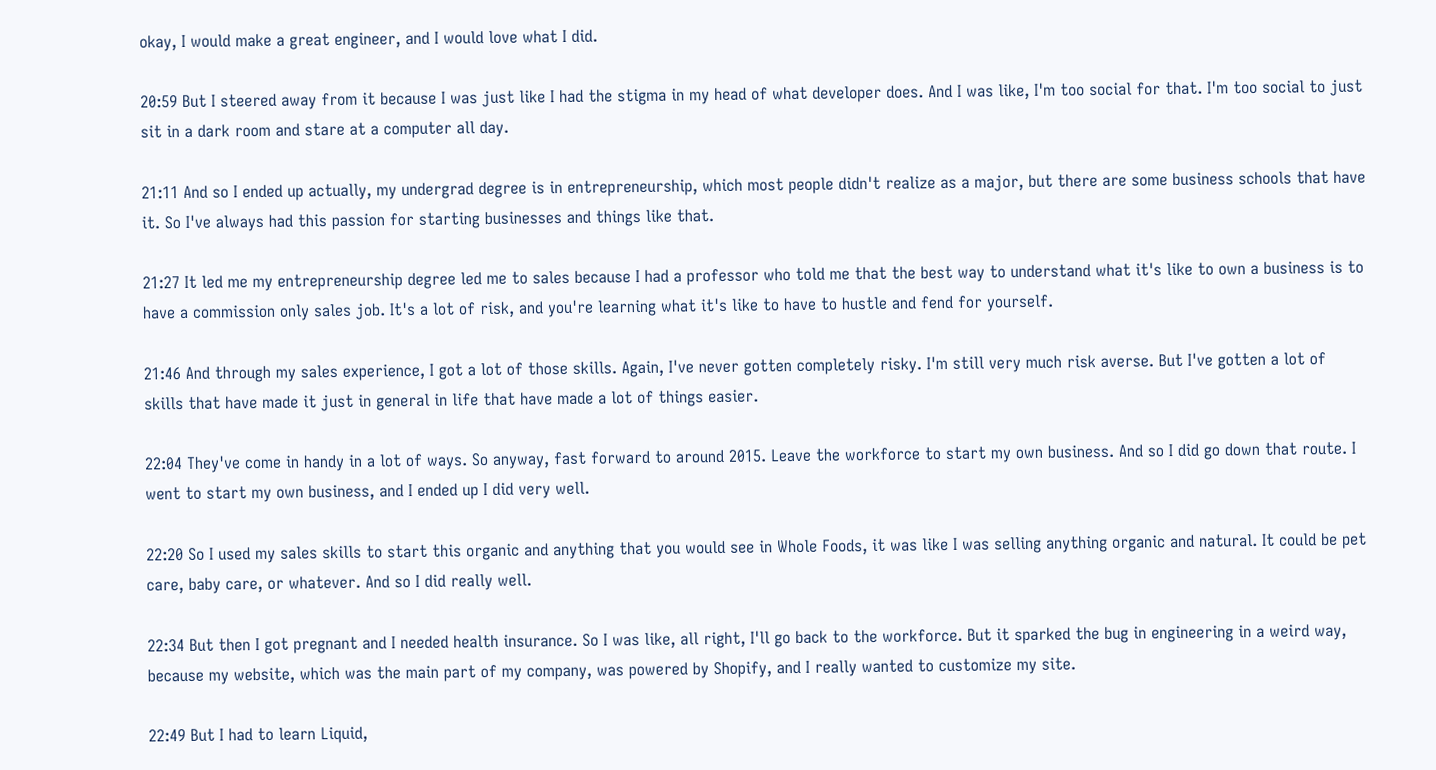okay, I would make a great engineer, and I would love what I did.

20:59 But I steered away from it because I was just like I had the stigma in my head of what developer does. And I was like, I'm too social for that. I'm too social to just sit in a dark room and stare at a computer all day.

21:11 And so I ended up actually, my undergrad degree is in entrepreneurship, which most people didn't realize as a major, but there are some business schools that have it. So I've always had this passion for starting businesses and things like that.

21:27 It led me my entrepreneurship degree led me to sales because I had a professor who told me that the best way to understand what it's like to own a business is to have a commission only sales job. It's a lot of risk, and you're learning what it's like to have to hustle and fend for yourself.

21:46 And through my sales experience, I got a lot of those skills. Again, I've never gotten completely risky. I'm still very much risk averse. But I've gotten a lot of skills that have made it just in general in life that have made a lot of things easier.

22:04 They've come in handy in a lot of ways. So anyway, fast forward to around 2015. Leave the workforce to start my own business. And so I did go down that route. I went to start my own business, and I ended up I did very well.

22:20 So I used my sales skills to start this organic and anything that you would see in Whole Foods, it was like I was selling anything organic and natural. It could be pet care, baby care, or whatever. And so I did really well.

22:34 But then I got pregnant and I needed health insurance. So I was like, all right, I'll go back to the workforce. But it sparked the bug in engineering in a weird way, because my website, which was the main part of my company, was powered by Shopify, and I really wanted to customize my site.

22:49 But I had to learn Liquid,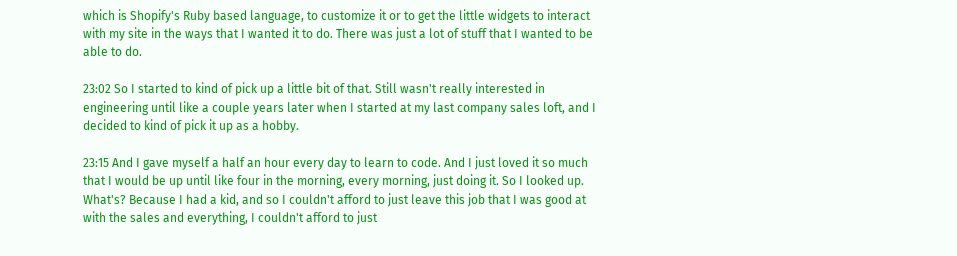which is Shopify's Ruby based language, to customize it or to get the little widgets to interact with my site in the ways that I wanted it to do. There was just a lot of stuff that I wanted to be able to do.

23:02 So I started to kind of pick up a little bit of that. Still wasn't really interested in engineering until like a couple years later when I started at my last company sales loft, and I decided to kind of pick it up as a hobby.

23:15 And I gave myself a half an hour every day to learn to code. And I just loved it so much that I would be up until like four in the morning, every morning, just doing it. So I looked up. What's? Because I had a kid, and so I couldn't afford to just leave this job that I was good at with the sales and everything, I couldn't afford to just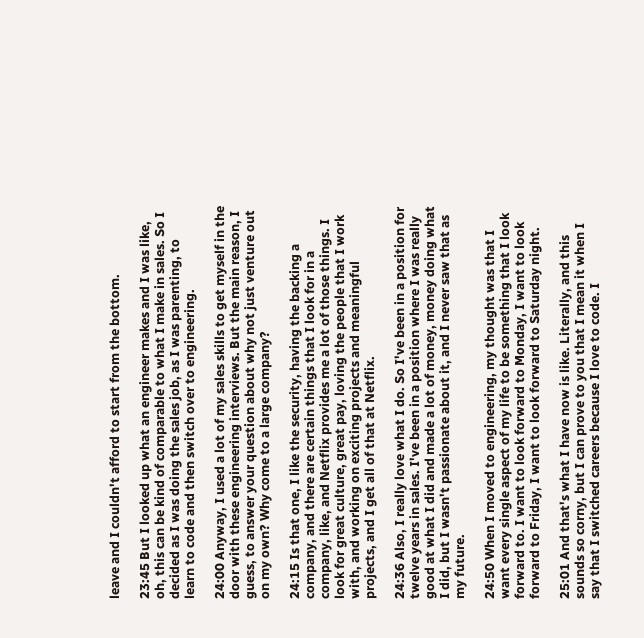leave and I couldn't afford to start from the bottom.

23:45 But I looked up what an engineer makes and I was like, oh, this can be kind of comparable to what I make in sales. So I decided as I was doing the sales job, as I was parenting, to learn to code and then switch over to engineering.

24:00 Anyway, I used a lot of my sales skills to get myself in the door with these engineering interviews. But the main reason, I guess, to answer your question about why not just venture out on my own? Why come to a large company?

24:15 Is that one, I like the security, having the backing a company, and there are certain things that I look for in a company, like, and Netflix provides me a lot of those things. I look for great culture, great pay, loving the people that I work with, and working on exciting projects and meaningful projects, and I get all of that at Netflix.

24:36 Also, I really love what I do. So I've been in a position for twelve years in sales. I've been in a position where I was really good at what I did and made a lot of money, money doing what I did, but I wasn't passionate about it, and I never saw that as my future.

24:50 When I moved to engineering, my thought was that I want every single aspect of my life to be something that I look forward to. I want to look forward to Monday, I want to look forward to Friday, I want to look forward to Saturday night.

25:01 And that's what I have now is like. Literally, and this sounds so corny, but I can prove to you that I mean it when I say that I switched careers because I love to code. I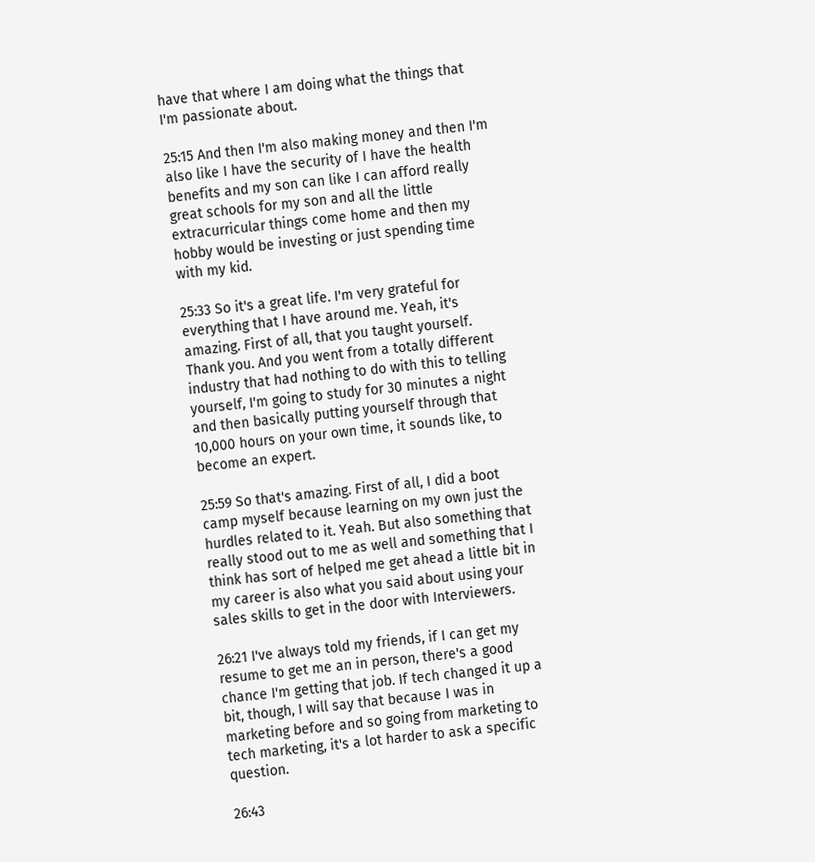have that where I am doing what the things that I'm passionate about.

25:15 And then I'm also making money and then I'm also like I have the security of I have the health benefits and my son can like I can afford really great schools for my son and all the little extracurricular things come home and then my hobby would be investing or just spending time with my kid.

25:33 So it's a great life. I'm very grateful for everything that I have around me. Yeah, it's amazing. First of all, that you taught yourself. Thank you. And you went from a totally different industry that had nothing to do with this to telling yourself, I'm going to study for 30 minutes a night and then basically putting yourself through that 10,000 hours on your own time, it sounds like, to become an expert.

25:59 So that's amazing. First of all, I did a boot camp myself because learning on my own just the hurdles related to it. Yeah. But also something that really stood out to me as well and something that I think has sort of helped me get ahead a little bit in my career is also what you said about using your sales skills to get in the door with Interviewers.

26:21 I've always told my friends, if I can get my resume to get me an in person, there's a good chance I'm getting that job. If tech changed it up a bit, though, I will say that because I was in marketing before and so going from marketing to tech marketing, it's a lot harder to ask a specific question.

26:43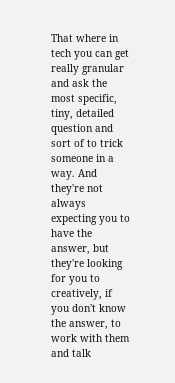That where in tech you can get really granular and ask the most specific, tiny, detailed question and sort of to trick someone in a way. And they're not always expecting you to have the answer, but they're looking for you to creatively, if you don't know the answer, to work with them and talk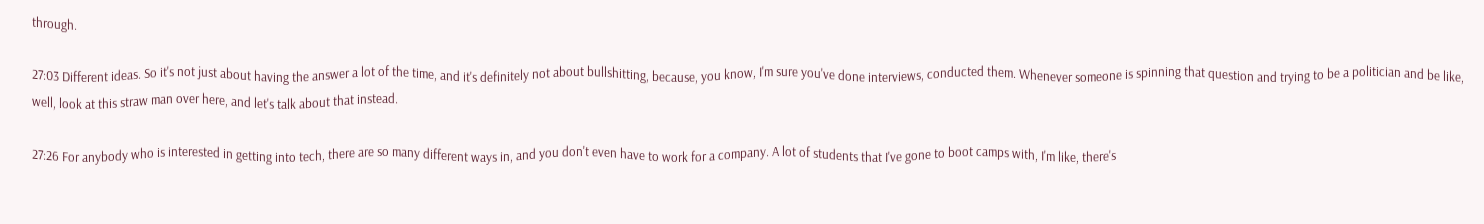through.

27:03 Different ideas. So it's not just about having the answer a lot of the time, and it's definitely not about bullshitting, because, you know, I'm sure you've done interviews, conducted them. Whenever someone is spinning that question and trying to be a politician and be like, well, look at this straw man over here, and let's talk about that instead.

27:26 For anybody who is interested in getting into tech, there are so many different ways in, and you don't even have to work for a company. A lot of students that I've gone to boot camps with, I'm like, there's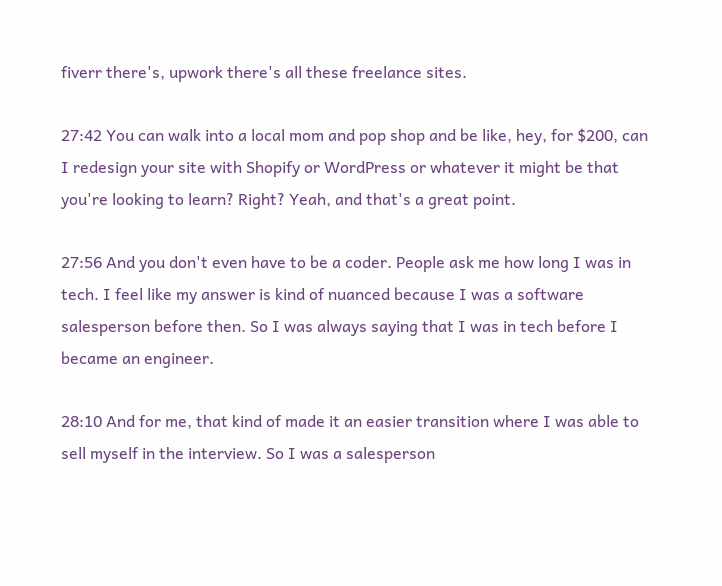fiverr there's, upwork there's all these freelance sites.

27:42 You can walk into a local mom and pop shop and be like, hey, for $200, can I redesign your site with Shopify or WordPress or whatever it might be that you're looking to learn? Right? Yeah, and that's a great point.

27:56 And you don't even have to be a coder. People ask me how long I was in tech. I feel like my answer is kind of nuanced because I was a software salesperson before then. So I was always saying that I was in tech before I became an engineer.

28:10 And for me, that kind of made it an easier transition where I was able to sell myself in the interview. So I was a salesperson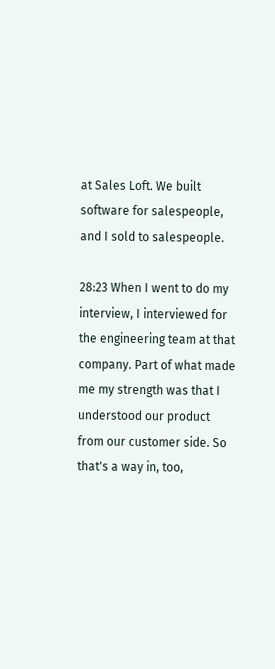at Sales Loft. We built software for salespeople, and I sold to salespeople.

28:23 When I went to do my interview, I interviewed for the engineering team at that company. Part of what made me my strength was that I understood our product from our customer side. So that's a way in, too,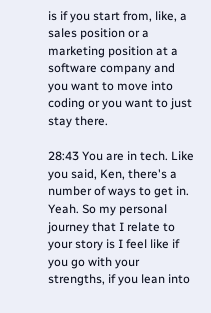is if you start from, like, a sales position or a marketing position at a software company and you want to move into coding or you want to just stay there.

28:43 You are in tech. Like you said, Ken, there's a number of ways to get in. Yeah. So my personal journey that I relate to your story is I feel like if you go with your strengths, if you lean into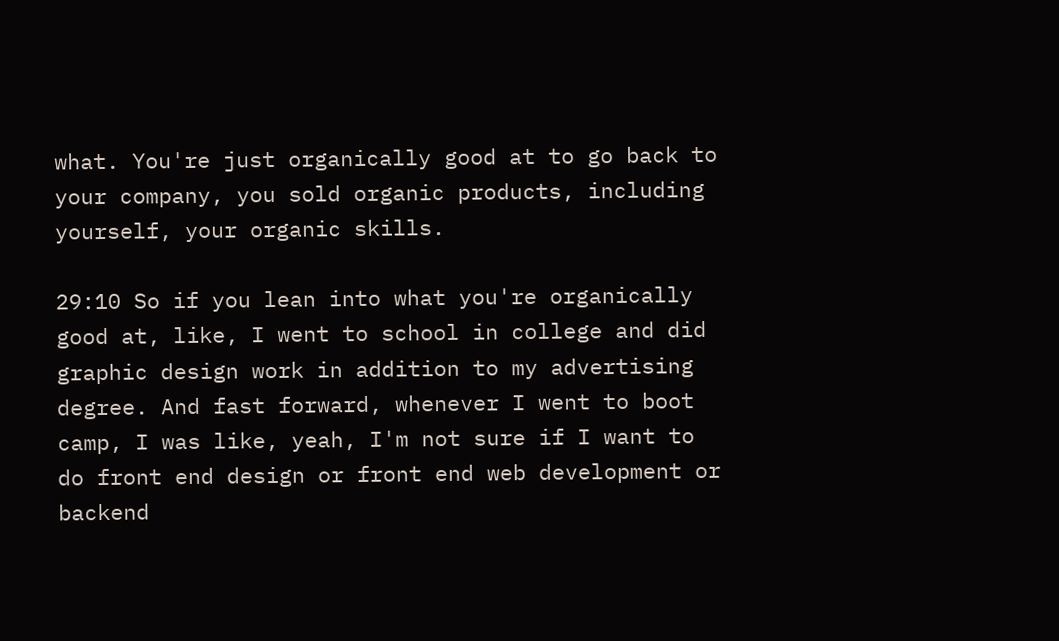what. You're just organically good at to go back to your company, you sold organic products, including yourself, your organic skills.

29:10 So if you lean into what you're organically good at, like, I went to school in college and did graphic design work in addition to my advertising degree. And fast forward, whenever I went to boot camp, I was like, yeah, I'm not sure if I want to do front end design or front end web development or backend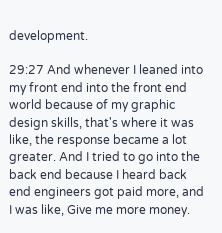development.

29:27 And whenever I leaned into my front end into the front end world because of my graphic design skills, that's where it was like, the response became a lot greater. And I tried to go into the back end because I heard back end engineers got paid more, and I was like, Give me more money.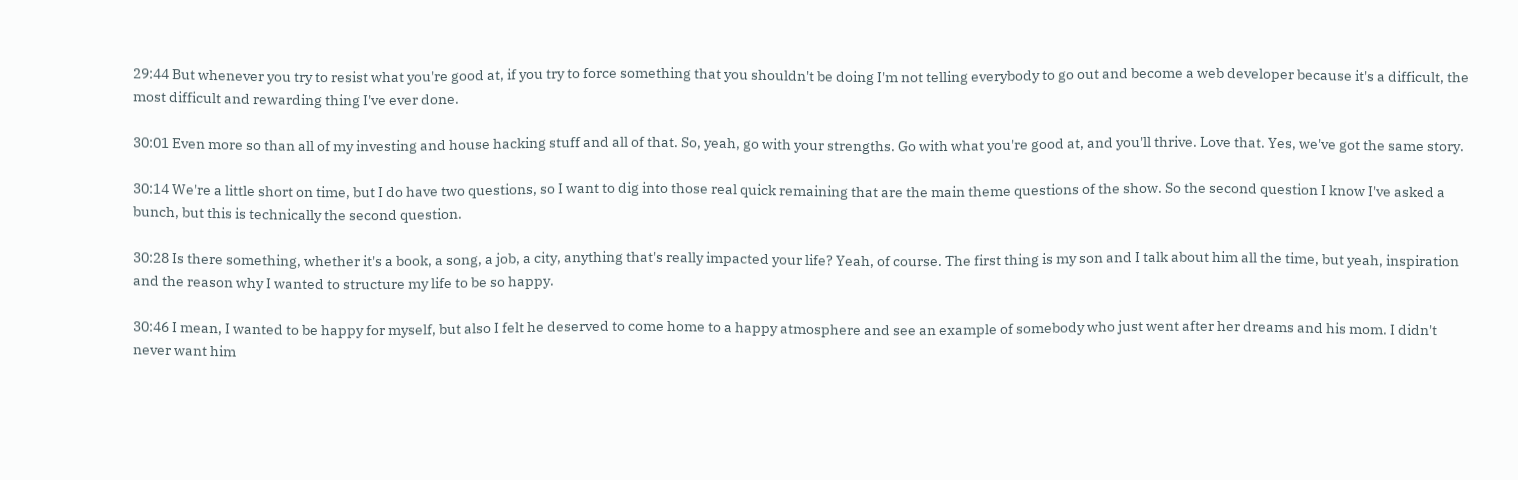29:44 But whenever you try to resist what you're good at, if you try to force something that you shouldn't be doing I'm not telling everybody to go out and become a web developer because it's a difficult, the most difficult and rewarding thing I've ever done.

30:01 Even more so than all of my investing and house hacking stuff and all of that. So, yeah, go with your strengths. Go with what you're good at, and you'll thrive. Love that. Yes, we've got the same story.

30:14 We're a little short on time, but I do have two questions, so I want to dig into those real quick remaining that are the main theme questions of the show. So the second question I know I've asked a bunch, but this is technically the second question.

30:28 Is there something, whether it's a book, a song, a job, a city, anything that's really impacted your life? Yeah, of course. The first thing is my son and I talk about him all the time, but yeah, inspiration and the reason why I wanted to structure my life to be so happy.

30:46 I mean, I wanted to be happy for myself, but also I felt he deserved to come home to a happy atmosphere and see an example of somebody who just went after her dreams and his mom. I didn't never want him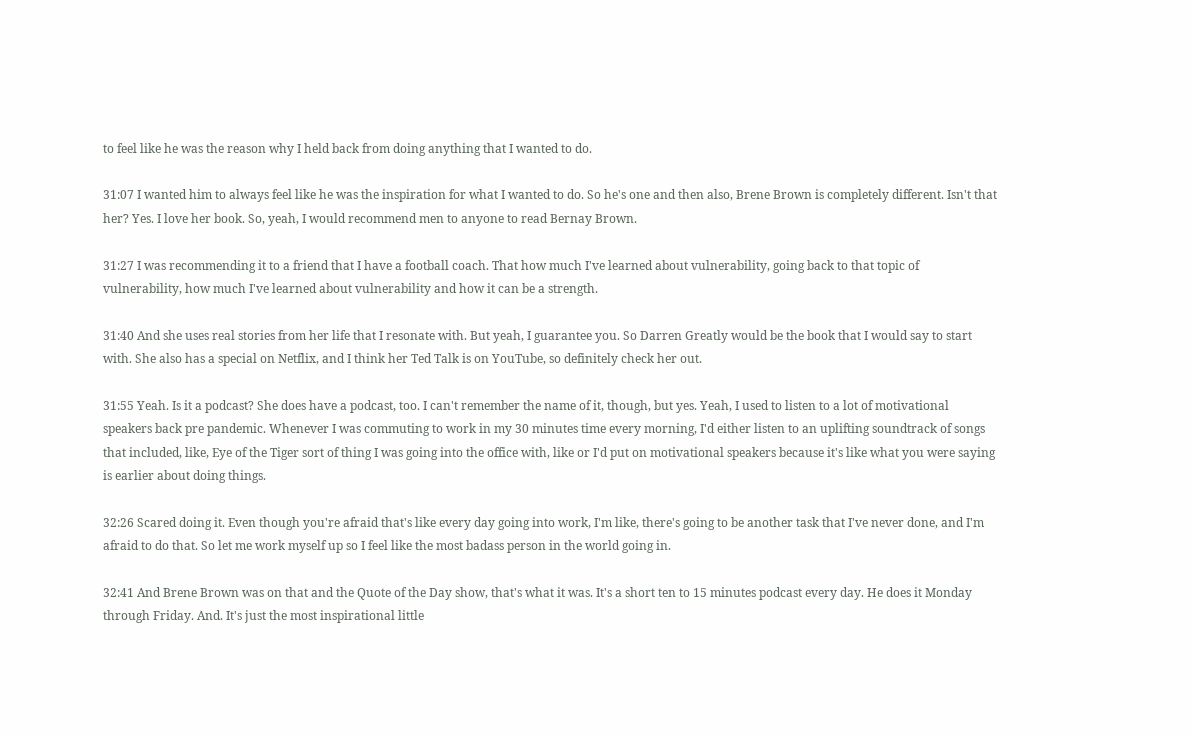to feel like he was the reason why I held back from doing anything that I wanted to do.

31:07 I wanted him to always feel like he was the inspiration for what I wanted to do. So he's one and then also, Brene Brown is completely different. Isn't that her? Yes. I love her book. So, yeah, I would recommend men to anyone to read Bernay Brown.

31:27 I was recommending it to a friend that I have a football coach. That how much I've learned about vulnerability, going back to that topic of vulnerability, how much I've learned about vulnerability and how it can be a strength.

31:40 And she uses real stories from her life that I resonate with. But yeah, I guarantee you. So Darren Greatly would be the book that I would say to start with. She also has a special on Netflix, and I think her Ted Talk is on YouTube, so definitely check her out.

31:55 Yeah. Is it a podcast? She does have a podcast, too. I can't remember the name of it, though, but yes. Yeah, I used to listen to a lot of motivational speakers back pre pandemic. Whenever I was commuting to work in my 30 minutes time every morning, I'd either listen to an uplifting soundtrack of songs that included, like, Eye of the Tiger sort of thing I was going into the office with, like or I'd put on motivational speakers because it's like what you were saying is earlier about doing things.

32:26 Scared doing it. Even though you're afraid that's like every day going into work, I'm like, there's going to be another task that I've never done, and I'm afraid to do that. So let me work myself up so I feel like the most badass person in the world going in.

32:41 And Brene Brown was on that and the Quote of the Day show, that's what it was. It's a short ten to 15 minutes podcast every day. He does it Monday through Friday. And. It's just the most inspirational little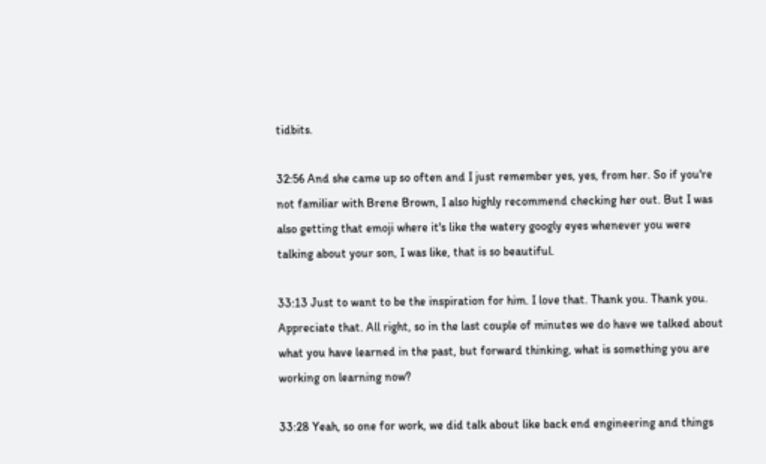tidbits.

32:56 And she came up so often and I just remember yes, yes, from her. So if you're not familiar with Brene Brown, I also highly recommend checking her out. But I was also getting that emoji where it's like the watery googly eyes whenever you were talking about your son, I was like, that is so beautiful.

33:13 Just to want to be the inspiration for him. I love that. Thank you. Thank you. Appreciate that. All right, so in the last couple of minutes we do have we talked about what you have learned in the past, but forward thinking, what is something you are working on learning now?

33:28 Yeah, so one for work, we did talk about like back end engineering and things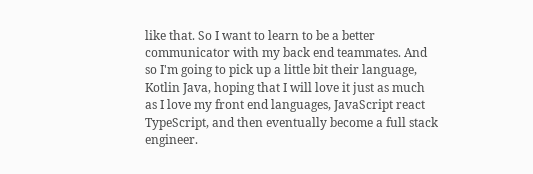like that. So I want to learn to be a better communicator with my back end teammates. And so I'm going to pick up a little bit their language, Kotlin Java, hoping that I will love it just as much as I love my front end languages, JavaScript react TypeScript, and then eventually become a full stack engineer.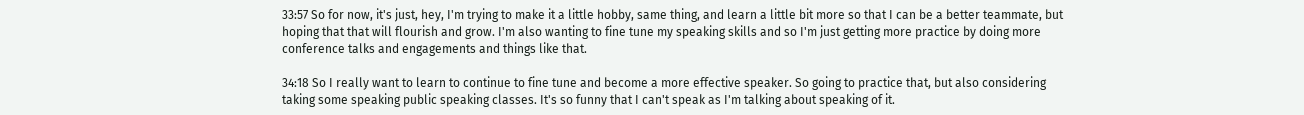33:57 So for now, it's just, hey, I'm trying to make it a little hobby, same thing, and learn a little bit more so that I can be a better teammate, but hoping that that will flourish and grow. I'm also wanting to fine tune my speaking skills and so I'm just getting more practice by doing more conference talks and engagements and things like that.

34:18 So I really want to learn to continue to fine tune and become a more effective speaker. So going to practice that, but also considering taking some speaking public speaking classes. It's so funny that I can't speak as I'm talking about speaking of it.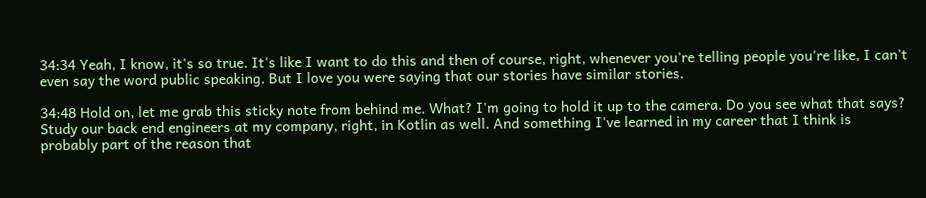34:34 Yeah, I know, it's so true. It's like I want to do this and then of course, right, whenever you're telling people you're like, I can't even say the word public speaking. But I love you were saying that our stories have similar stories.

34:48 Hold on, let me grab this sticky note from behind me. What? I'm going to hold it up to the camera. Do you see what that says? Study our back end engineers at my company, right, in Kotlin as well. And something I've learned in my career that I think is probably part of the reason that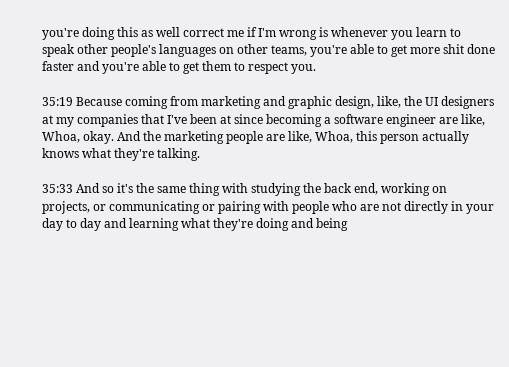you're doing this as well correct me if I'm wrong is whenever you learn to speak other people's languages on other teams, you're able to get more shit done faster and you're able to get them to respect you.

35:19 Because coming from marketing and graphic design, like, the UI designers at my companies that I've been at since becoming a software engineer are like, Whoa, okay. And the marketing people are like, Whoa, this person actually knows what they're talking.

35:33 And so it's the same thing with studying the back end, working on projects, or communicating or pairing with people who are not directly in your day to day and learning what they're doing and being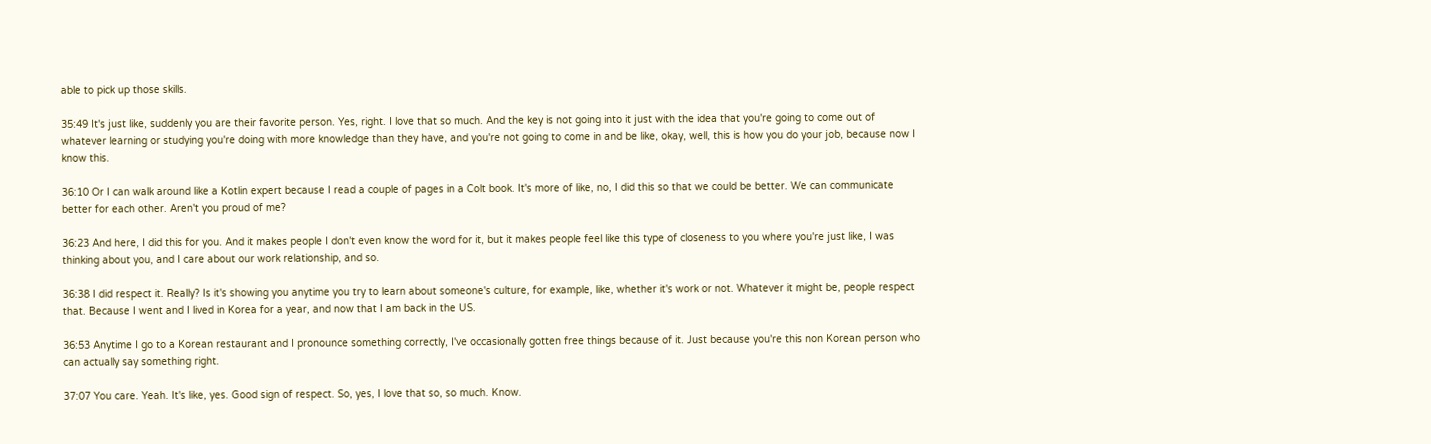able to pick up those skills.

35:49 It's just like, suddenly you are their favorite person. Yes, right. I love that so much. And the key is not going into it just with the idea that you're going to come out of whatever learning or studying you're doing with more knowledge than they have, and you're not going to come in and be like, okay, well, this is how you do your job, because now I know this.

36:10 Or I can walk around like a Kotlin expert because I read a couple of pages in a Colt book. It's more of like, no, I did this so that we could be better. We can communicate better for each other. Aren't you proud of me?

36:23 And here, I did this for you. And it makes people I don't even know the word for it, but it makes people feel like this type of closeness to you where you're just like, I was thinking about you, and I care about our work relationship, and so.

36:38 I did respect it. Really? Is it's showing you anytime you try to learn about someone's culture, for example, like, whether it's work or not. Whatever it might be, people respect that. Because I went and I lived in Korea for a year, and now that I am back in the US.

36:53 Anytime I go to a Korean restaurant and I pronounce something correctly, I've occasionally gotten free things because of it. Just because you're this non Korean person who can actually say something right.

37:07 You care. Yeah. It's like, yes. Good sign of respect. So, yes, I love that so, so much. Know.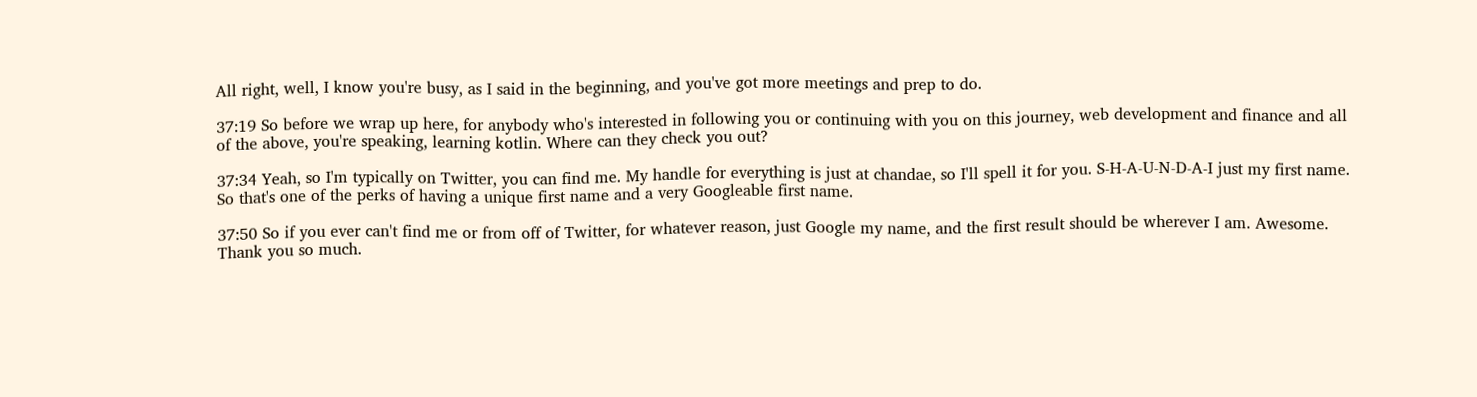All right, well, I know you're busy, as I said in the beginning, and you've got more meetings and prep to do.

37:19 So before we wrap up here, for anybody who's interested in following you or continuing with you on this journey, web development and finance and all of the above, you're speaking, learning kotlin. Where can they check you out?

37:34 Yeah, so I'm typically on Twitter, you can find me. My handle for everything is just at chandae, so I'll spell it for you. S-H-A-U-N-D-A-I just my first name. So that's one of the perks of having a unique first name and a very Googleable first name.

37:50 So if you ever can't find me or from off of Twitter, for whatever reason, just Google my name, and the first result should be wherever I am. Awesome. Thank you so much.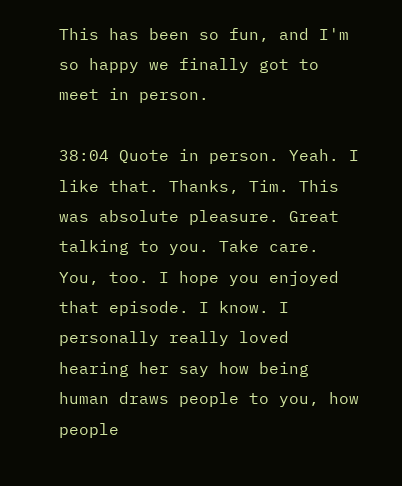This has been so fun, and I'm so happy we finally got to meet in person.

38:04 Quote in person. Yeah. I like that. Thanks, Tim. This was absolute pleasure. Great talking to you. Take care. You, too. I hope you enjoyed that episode. I know. I personally really loved hearing her say how being human draws people to you, how people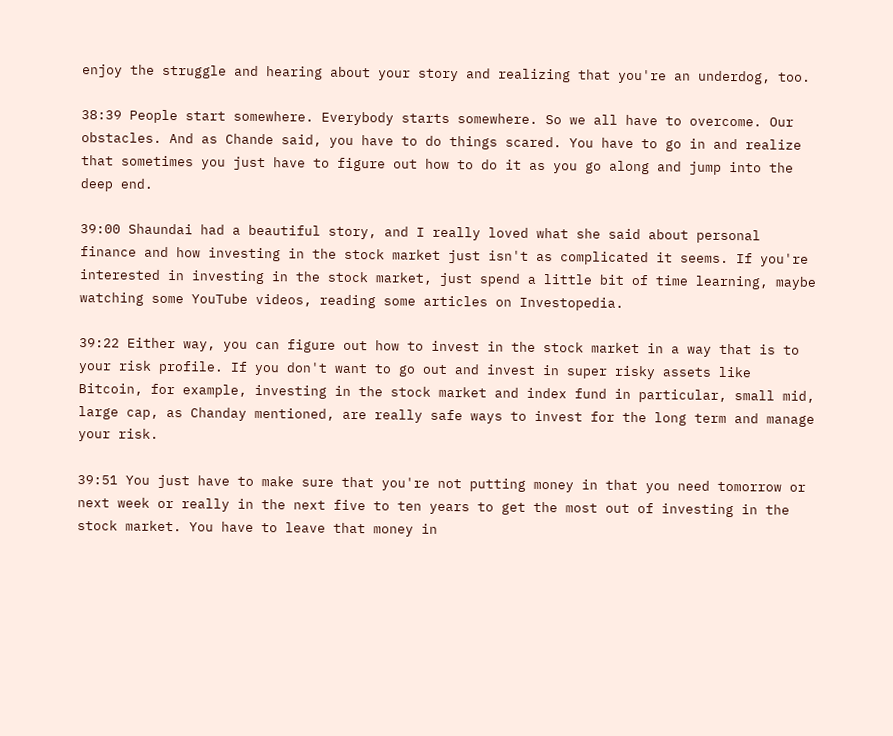enjoy the struggle and hearing about your story and realizing that you're an underdog, too.

38:39 People start somewhere. Everybody starts somewhere. So we all have to overcome. Our obstacles. And as Chande said, you have to do things scared. You have to go in and realize that sometimes you just have to figure out how to do it as you go along and jump into the deep end.

39:00 Shaundai had a beautiful story, and I really loved what she said about personal finance and how investing in the stock market just isn't as complicated it seems. If you're interested in investing in the stock market, just spend a little bit of time learning, maybe watching some YouTube videos, reading some articles on Investopedia.

39:22 Either way, you can figure out how to invest in the stock market in a way that is to your risk profile. If you don't want to go out and invest in super risky assets like Bitcoin, for example, investing in the stock market and index fund in particular, small mid, large cap, as Chanday mentioned, are really safe ways to invest for the long term and manage your risk.

39:51 You just have to make sure that you're not putting money in that you need tomorrow or next week or really in the next five to ten years to get the most out of investing in the stock market. You have to leave that money in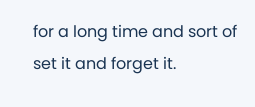for a long time and sort of set it and forget it.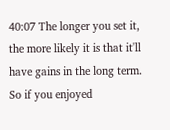40:07 The longer you set it, the more likely it is that it'll have gains in the long term. So if you enjoyed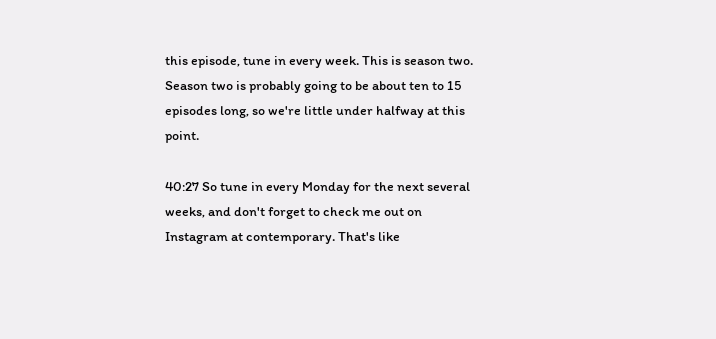this episode, tune in every week. This is season two. Season two is probably going to be about ten to 15 episodes long, so we're little under halfway at this point.

40:27 So tune in every Monday for the next several weeks, and don't forget to check me out on Instagram at contemporary. That's like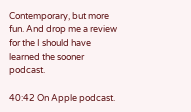Contemporary, but more fun. And drop me a review for the I should have learned the sooner podcast.

40:42 On Apple podcast.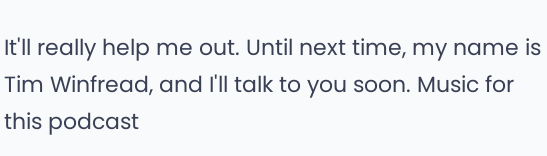It'll really help me out. Until next time, my name is Tim Winfread, and I'll talk to you soon. Music for this podcast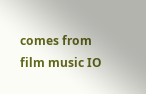comes from film music IO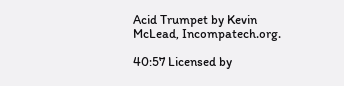Acid Trumpet by Kevin McLead, Incompatech.org.

40:57 Licensed by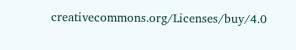creativecommons.org/Licenses/buy/4.0